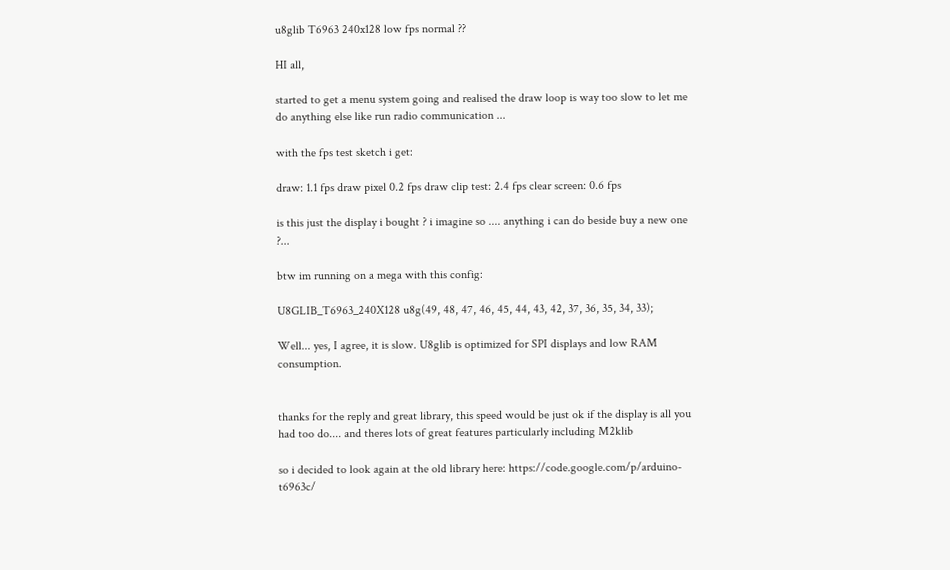u8glib T6963 240x128 low fps normal ??

HI all,

started to get a menu system going and realised the draw loop is way too slow to let me do anything else like run radio communication ...

with the fps test sketch i get:

draw: 1.1 fps draw pixel 0.2 fps draw clip test: 2.4 fps clear screen: 0.6 fps

is this just the display i bought ? i imagine so .... anything i can do beside buy a new one ?...

btw im running on a mega with this config:

U8GLIB_T6963_240X128 u8g(49, 48, 47, 46, 45, 44, 43, 42, 37, 36, 35, 34, 33);

Well... yes, I agree, it is slow. U8glib is optimized for SPI displays and low RAM consumption.


thanks for the reply and great library, this speed would be just ok if the display is all you had too do.... and theres lots of great features particularly including M2klib

so i decided to look again at the old library here: https://code.google.com/p/arduino-t6963c/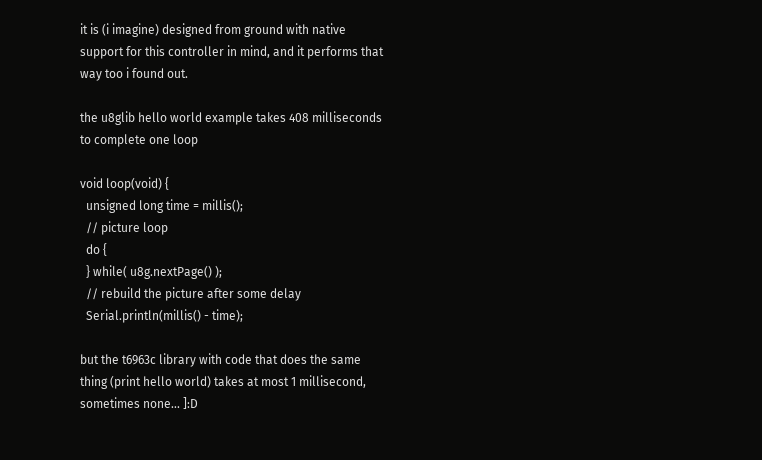it is (i imagine) designed from ground with native support for this controller in mind, and it performs that way too i found out.

the u8glib hello world example takes 408 milliseconds to complete one loop

void loop(void) {
  unsigned long time = millis();
  // picture loop
  do {
  } while( u8g.nextPage() );
  // rebuild the picture after some delay
  Serial.println(millis() - time);

but the t6963c library with code that does the same thing (print hello world) takes at most 1 millisecond, sometimes none... ]:D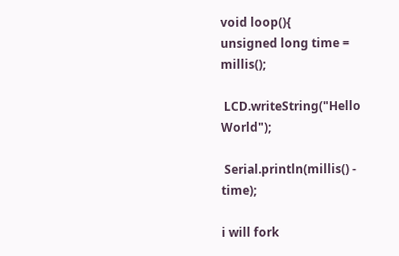void loop(){
unsigned long time = millis();

 LCD.writeString("Hello World");

 Serial.println(millis() - time);

i will fork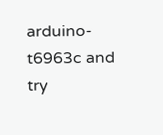arduino-t6963c and try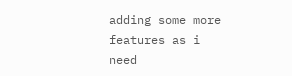adding some more features as i need